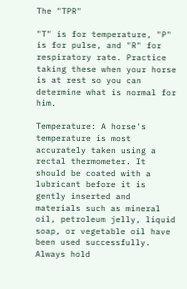The "TPR"

"T" is for temperature, "P" is for pulse, and "R" for respiratory rate. Practice taking these when your horse is at rest so you can determine what is normal for him.

Temperature: A horse's temperature is most accurately taken using a rectal thermometer. It should be coated with a lubricant before it is gently inserted and materials such as mineral oil, petroleum jelly, liquid soap, or vegetable oil have been used successfully. Always hold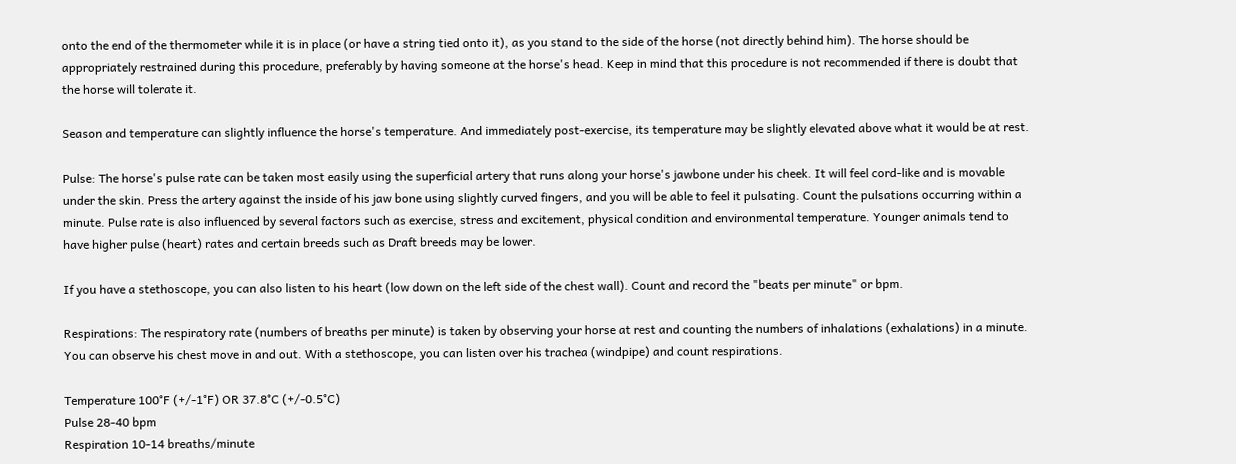onto the end of the thermometer while it is in place (or have a string tied onto it), as you stand to the side of the horse (not directly behind him). The horse should be appropriately restrained during this procedure, preferably by having someone at the horse's head. Keep in mind that this procedure is not recommended if there is doubt that the horse will tolerate it.

Season and temperature can slightly influence the horse's temperature. And immediately post-exercise, its temperature may be slightly elevated above what it would be at rest.

Pulse: The horse's pulse rate can be taken most easily using the superficial artery that runs along your horse's jawbone under his cheek. It will feel cord-like and is movable under the skin. Press the artery against the inside of his jaw bone using slightly curved fingers, and you will be able to feel it pulsating. Count the pulsations occurring within a minute. Pulse rate is also influenced by several factors such as exercise, stress and excitement, physical condition and environmental temperature. Younger animals tend to have higher pulse (heart) rates and certain breeds such as Draft breeds may be lower.

If you have a stethoscope, you can also listen to his heart (low down on the left side of the chest wall). Count and record the "beats per minute" or bpm.

Respirations: The respiratory rate (numbers of breaths per minute) is taken by observing your horse at rest and counting the numbers of inhalations (exhalations) in a minute. You can observe his chest move in and out. With a stethoscope, you can listen over his trachea (windpipe) and count respirations.

Temperature 100°F (+/-1°F) OR 37.8°C (+/-0.5°C)
Pulse 28-40 bpm
Respiration 10-14 breaths/minute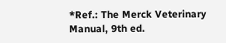*Ref.: The Merck Veterinary Manual, 9th ed.